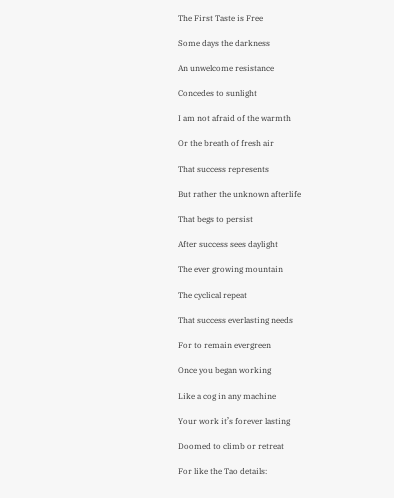The First Taste is Free

Some days the darkness

An unwelcome resistance

Concedes to sunlight

I am not afraid of the warmth

Or the breath of fresh air

That success represents

But rather the unknown afterlife

That begs to persist

After success sees daylight

The ever growing mountain

The cyclical repeat

That success everlasting needs

For to remain evergreen

Once you began working

Like a cog in any machine

Your work it’s forever lasting

Doomed to climb or retreat

For like the Tao details: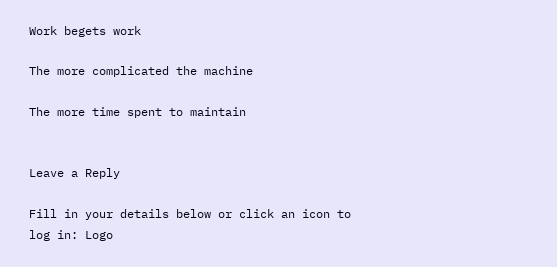Work begets work

The more complicated the machine

The more time spent to maintain


Leave a Reply

Fill in your details below or click an icon to log in: Logo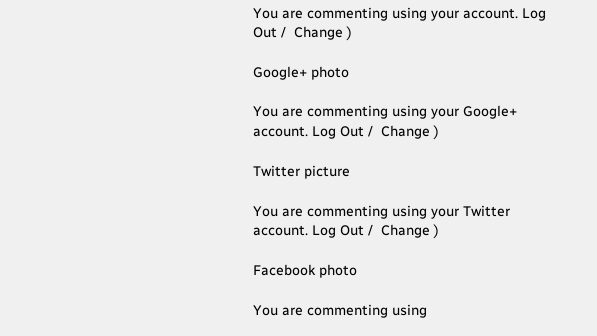You are commenting using your account. Log Out /  Change )

Google+ photo

You are commenting using your Google+ account. Log Out /  Change )

Twitter picture

You are commenting using your Twitter account. Log Out /  Change )

Facebook photo

You are commenting using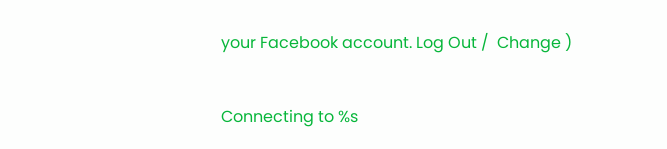your Facebook account. Log Out /  Change )

Connecting to %s